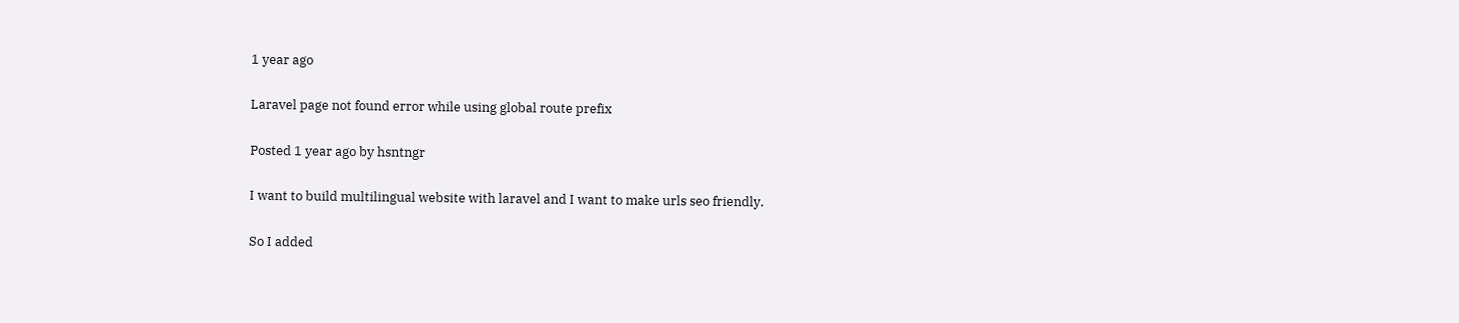1 year ago

Laravel page not found error while using global route prefix

Posted 1 year ago by hsntngr

I want to build multilingual website with laravel and I want to make urls seo friendly.

So I added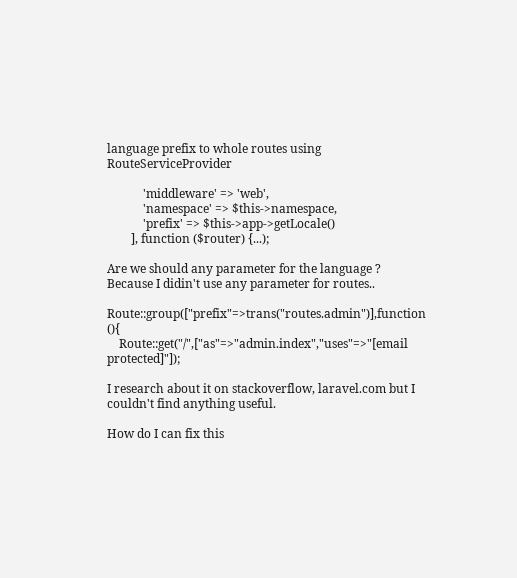language prefix to whole routes using RouteServiceProvider

            'middleware' => 'web',
            'namespace' => $this->namespace,
            'prefix' => $this->app->getLocale()
        ], function ($router) {...);

Are we should any parameter for the language ? Because I didin't use any parameter for routes..

Route::group(["prefix"=>trans("routes.admin")],function (){
    Route::get("/",["as"=>"admin.index","uses"=>"[email protected]"]);

I research about it on stackoverflow, laravel.com but I couldn't find anything useful.

How do I can fix this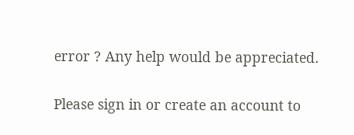error ? Any help would be appreciated.

Please sign in or create an account to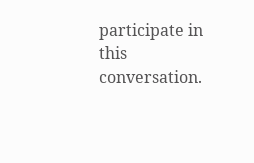participate in this conversation.